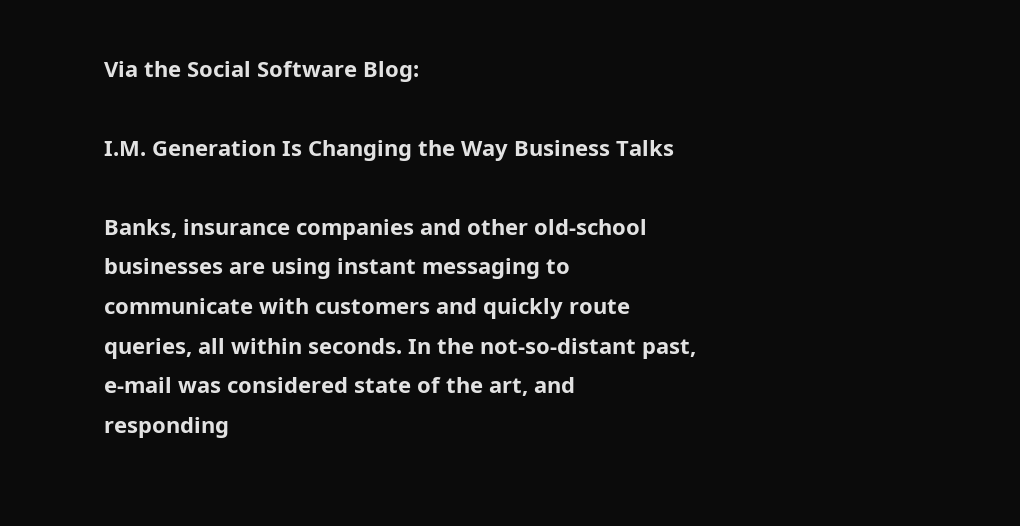Via the Social Software Blog:

I.M. Generation Is Changing the Way Business Talks

Banks, insurance companies and other old-school businesses are using instant messaging to communicate with customers and quickly route queries, all within seconds. In the not-so-distant past, e-mail was considered state of the art, and responding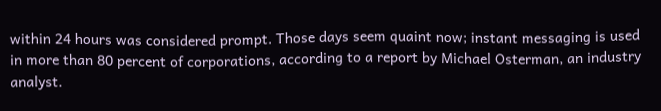within 24 hours was considered prompt. Those days seem quaint now; instant messaging is used in more than 80 percent of corporations, according to a report by Michael Osterman, an industry analyst.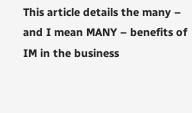This article details the many – and I mean MANY – benefits of IM in the business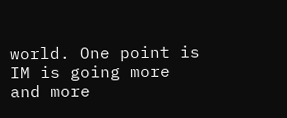world. One point is IM is going more and more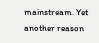mainstream. Yet another reason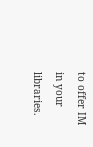to offer IM in your libraries.